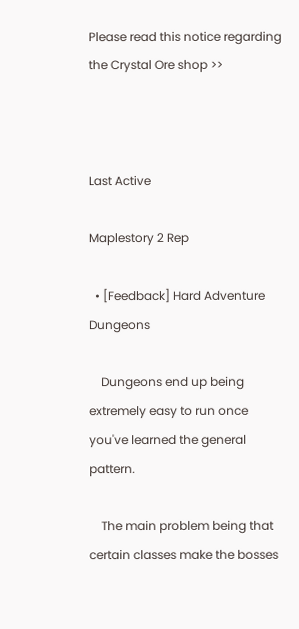Please read this notice regarding the Crystal Ore shop >>



Last Active

Maplestory 2 Rep

  • [Feedback] Hard Adventure Dungeons

    Dungeons end up being extremely easy to run once you've learned the general pattern.

    The main problem being that certain classes make the bosses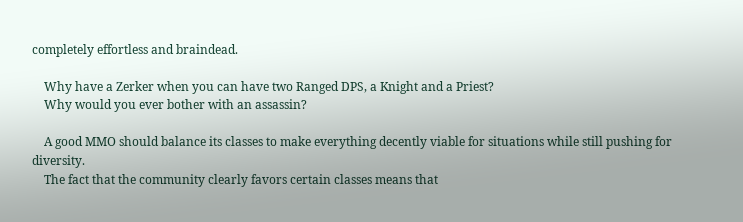completely effortless and braindead.

    Why have a Zerker when you can have two Ranged DPS, a Knight and a Priest?
    Why would you ever bother with an assassin?

    A good MMO should balance its classes to make everything decently viable for situations while still pushing for diversity.
    The fact that the community clearly favors certain classes means that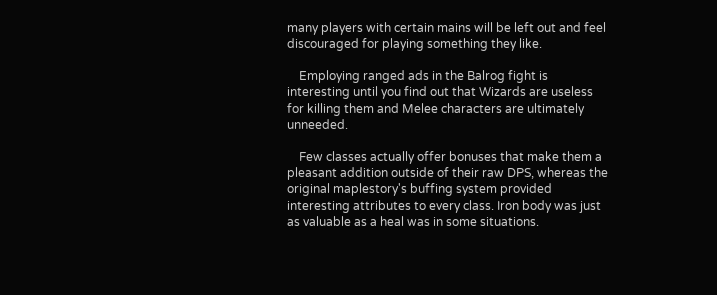many players with certain mains will be left out and feel discouraged for playing something they like.

    Employing ranged ads in the Balrog fight is interesting until you find out that Wizards are useless for killing them and Melee characters are ultimately unneeded.

    Few classes actually offer bonuses that make them a pleasant addition outside of their raw DPS, whereas the original maplestory's buffing system provided interesting attributes to every class. Iron body was just as valuable as a heal was in some situations.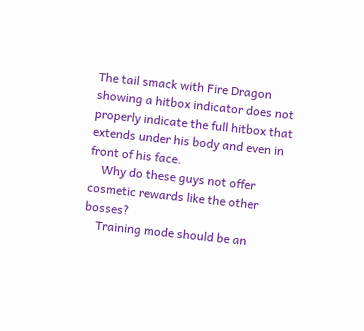The tail smack with Fire Dragon showing a hitbox indicator does not properly indicate the full hitbox that extends under his body and even in front of his face.
    Why do these guys not offer cosmetic rewards like the other bosses?
    Training mode should be an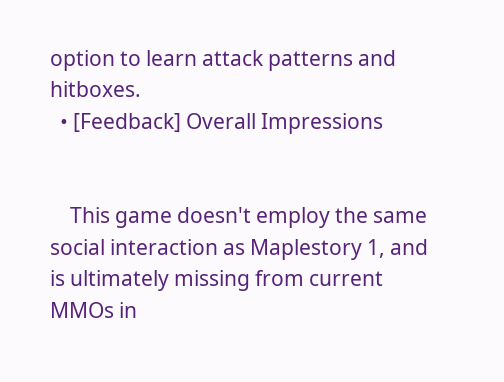option to learn attack patterns and hitboxes.
  • [Feedback] Overall Impressions


    This game doesn't employ the same social interaction as Maplestory 1, and is ultimately missing from current MMOs in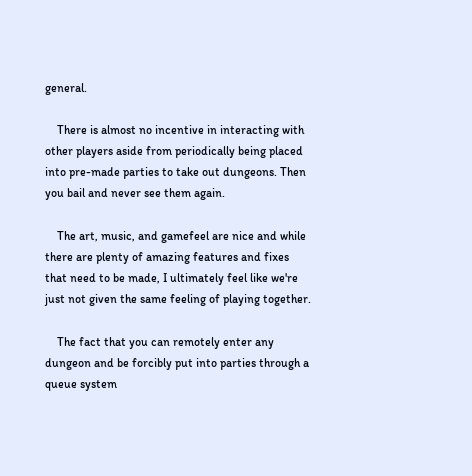general.

    There is almost no incentive in interacting with other players aside from periodically being placed into pre-made parties to take out dungeons. Then you bail and never see them again.

    The art, music, and gamefeel are nice and while there are plenty of amazing features and fixes that need to be made, I ultimately feel like we're just not given the same feeling of playing together.

    The fact that you can remotely enter any dungeon and be forcibly put into parties through a queue system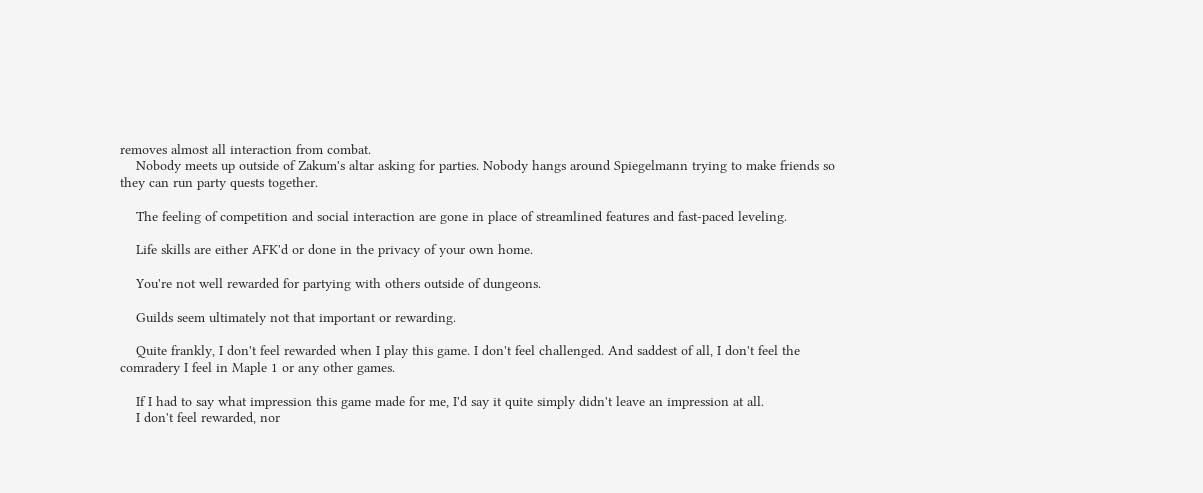removes almost all interaction from combat.
    Nobody meets up outside of Zakum's altar asking for parties. Nobody hangs around Spiegelmann trying to make friends so they can run party quests together.

    The feeling of competition and social interaction are gone in place of streamlined features and fast-paced leveling.

    Life skills are either AFK'd or done in the privacy of your own home.

    You're not well rewarded for partying with others outside of dungeons.

    Guilds seem ultimately not that important or rewarding.

    Quite frankly, I don't feel rewarded when I play this game. I don't feel challenged. And saddest of all, I don't feel the comradery I feel in Maple 1 or any other games.

    If I had to say what impression this game made for me, I'd say it quite simply didn't leave an impression at all.
    I don't feel rewarded, nor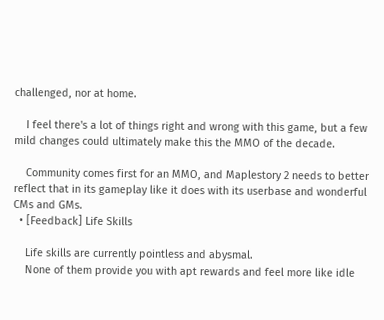challenged, nor at home.

    I feel there's a lot of things right and wrong with this game, but a few mild changes could ultimately make this the MMO of the decade.

    Community comes first for an MMO, and Maplestory 2 needs to better reflect that in its gameplay like it does with its userbase and wonderful CMs and GMs.
  • [Feedback] Life Skills

    Life skills are currently pointless and abysmal.
    None of them provide you with apt rewards and feel more like idle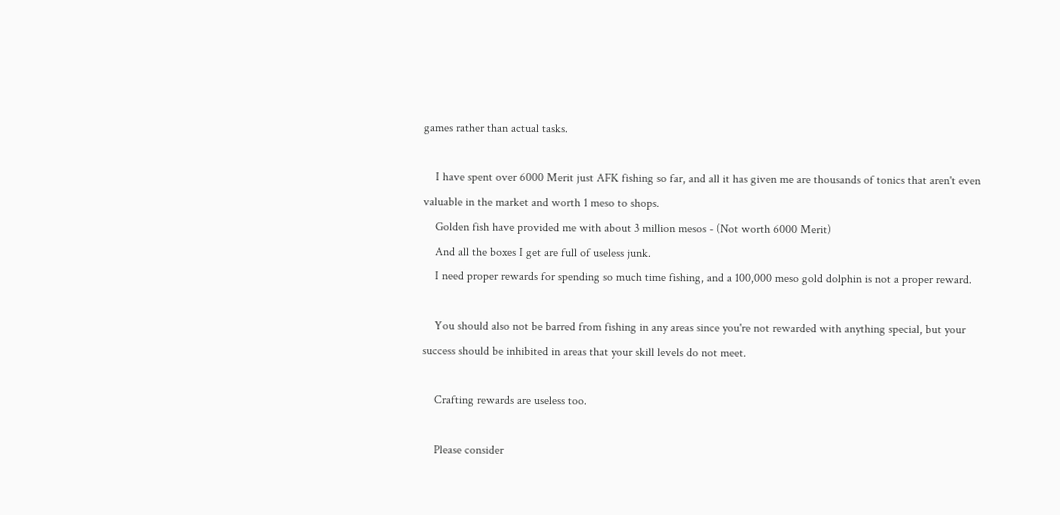games rather than actual tasks.

    I have spent over 6000 Merit just AFK fishing so far, and all it has given me are thousands of tonics that aren't even valuable in the market and worth 1 meso to shops.
    Golden fish have provided me with about 3 million mesos - (Not worth 6000 Merit)
    And all the boxes I get are full of useless junk.
    I need proper rewards for spending so much time fishing, and a 100,000 meso gold dolphin is not a proper reward.

    You should also not be barred from fishing in any areas since you're not rewarded with anything special, but your success should be inhibited in areas that your skill levels do not meet.

    Crafting rewards are useless too.

    Please consider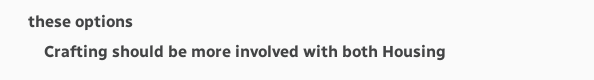these options
    Crafting should be more involved with both Housing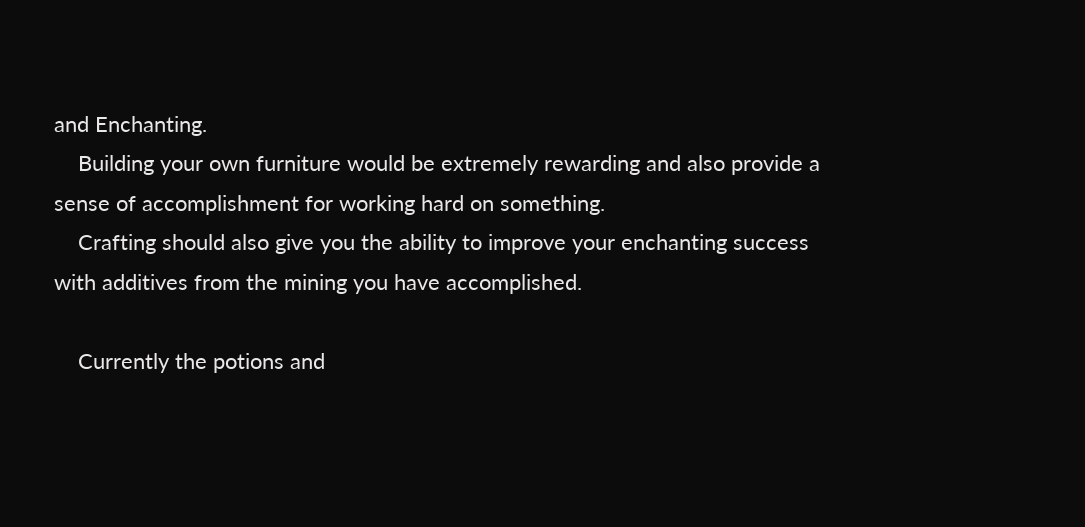and Enchanting.
    Building your own furniture would be extremely rewarding and also provide a sense of accomplishment for working hard on something.
    Crafting should also give you the ability to improve your enchanting success with additives from the mining you have accomplished.

    Currently the potions and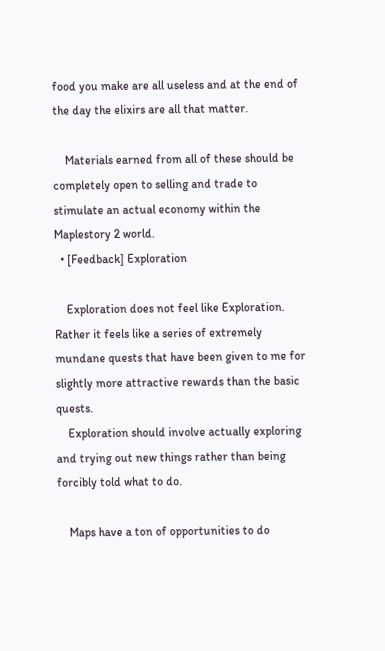food you make are all useless and at the end of the day the elixirs are all that matter.

    Materials earned from all of these should be completely open to selling and trade to stimulate an actual economy within the Maplestory 2 world.
  • [Feedback] Exploration

    Exploration does not feel like Exploration. Rather it feels like a series of extremely mundane quests that have been given to me for slightly more attractive rewards than the basic quests.
    Exploration should involve actually exploring and trying out new things rather than being forcibly told what to do.

    Maps have a ton of opportunities to do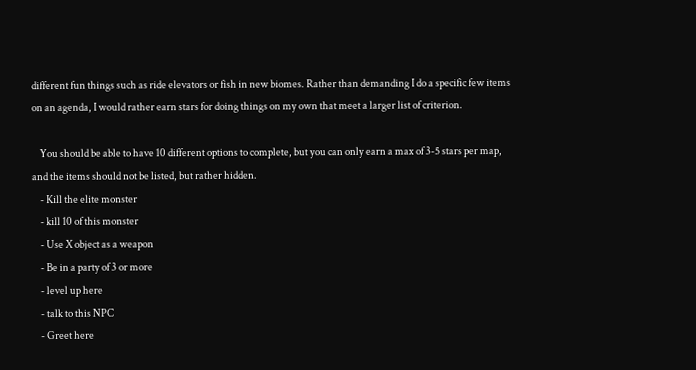different fun things such as ride elevators or fish in new biomes. Rather than demanding I do a specific few items on an agenda, I would rather earn stars for doing things on my own that meet a larger list of criterion.

    You should be able to have 10 different options to complete, but you can only earn a max of 3-5 stars per map, and the items should not be listed, but rather hidden.
    - Kill the elite monster
    - kill 10 of this monster
    - Use X object as a weapon
    - Be in a party of 3 or more
    - level up here
    - talk to this NPC
    - Greet here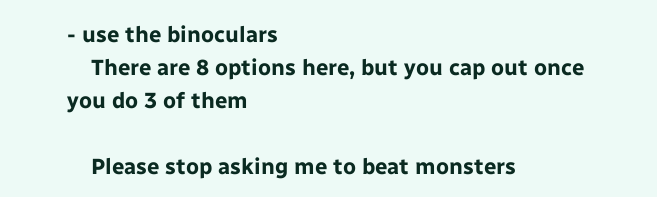- use the binoculars
    There are 8 options here, but you cap out once you do 3 of them

    Please stop asking me to beat monsters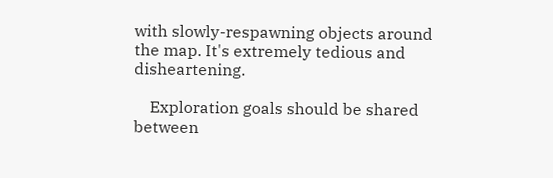with slowly-respawning objects around the map. It's extremely tedious and disheartening.

    Exploration goals should be shared between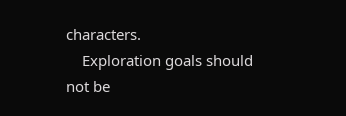characters.
    Exploration goals should not be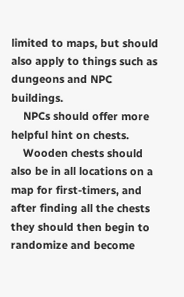limited to maps, but should also apply to things such as dungeons and NPC buildings.
    NPCs should offer more helpful hint on chests.
    Wooden chests should also be in all locations on a map for first-timers, and after finding all the chests they should then begin to randomize and become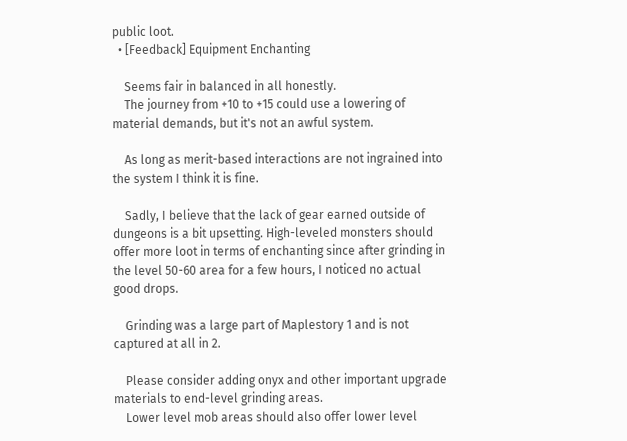public loot.
  • [Feedback] Equipment Enchanting

    Seems fair in balanced in all honestly.
    The journey from +10 to +15 could use a lowering of material demands, but it's not an awful system.

    As long as merit-based interactions are not ingrained into the system I think it is fine.

    Sadly, I believe that the lack of gear earned outside of dungeons is a bit upsetting. High-leveled monsters should offer more loot in terms of enchanting since after grinding in the level 50-60 area for a few hours, I noticed no actual good drops.

    Grinding was a large part of Maplestory 1 and is not captured at all in 2.

    Please consider adding onyx and other important upgrade materials to end-level grinding areas.
    Lower level mob areas should also offer lower level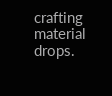crafting material drops.